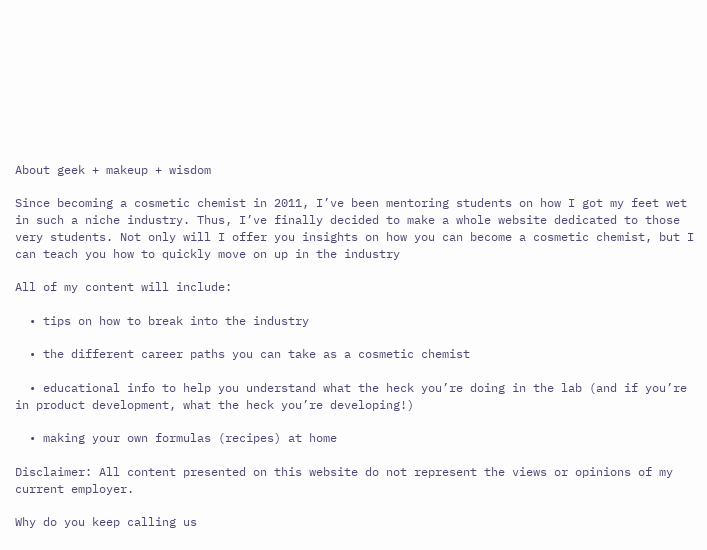About geek + makeup + wisdom

Since becoming a cosmetic chemist in 2011, I’ve been mentoring students on how I got my feet wet in such a niche industry. Thus, I’ve finally decided to make a whole website dedicated to those very students. Not only will I offer you insights on how you can become a cosmetic chemist, but I can teach you how to quickly move on up in the industry

All of my content will include:

  • tips on how to break into the industry

  • the different career paths you can take as a cosmetic chemist

  • educational info to help you understand what the heck you’re doing in the lab (and if you’re in product development, what the heck you’re developing!)

  • making your own formulas (recipes) at home

Disclaimer: All content presented on this website do not represent the views or opinions of my current employer.

Why do you keep calling us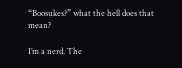“Boosukes?” what the hell does that mean?

I’m a nerd. The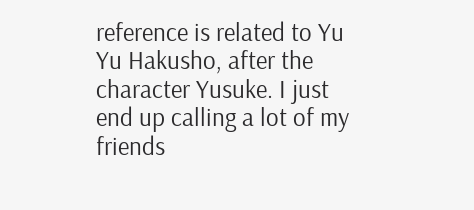reference is related to Yu Yu Hakusho, after the character Yusuke. I just end up calling a lot of my friends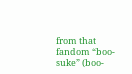from that fandom “boo-suke” (boo-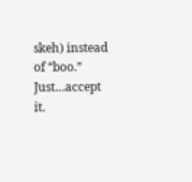skeh) instead of “boo.” Just…accept it.